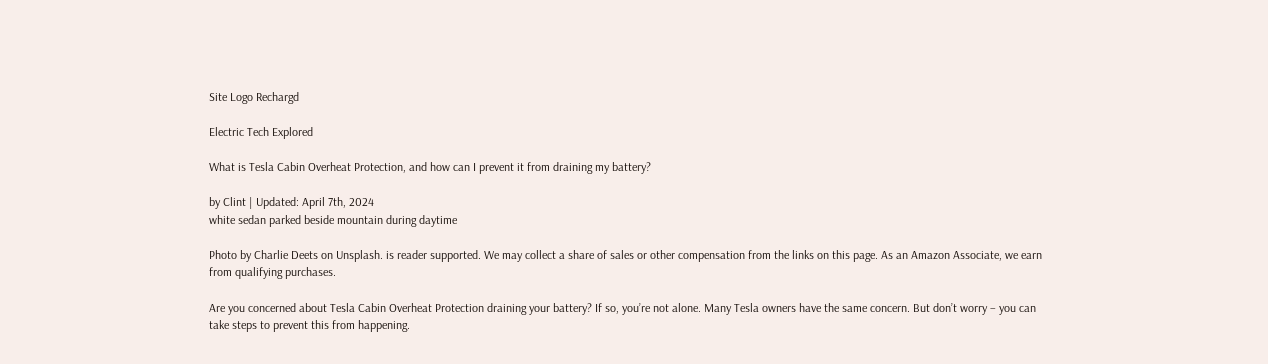Site Logo Rechargd

Electric Tech Explored

What is Tesla Cabin Overheat Protection, and how can I prevent it from draining my battery?

by Clint | Updated: April 7th, 2024
white sedan parked beside mountain during daytime

Photo by Charlie Deets on Unsplash. is reader supported. We may collect a share of sales or other compensation from the links on this page. As an Amazon Associate, we earn from qualifying purchases.

Are you concerned about Tesla Cabin Overheat Protection draining your battery? If so, you’re not alone. Many Tesla owners have the same concern. But don’t worry – you can take steps to prevent this from happening.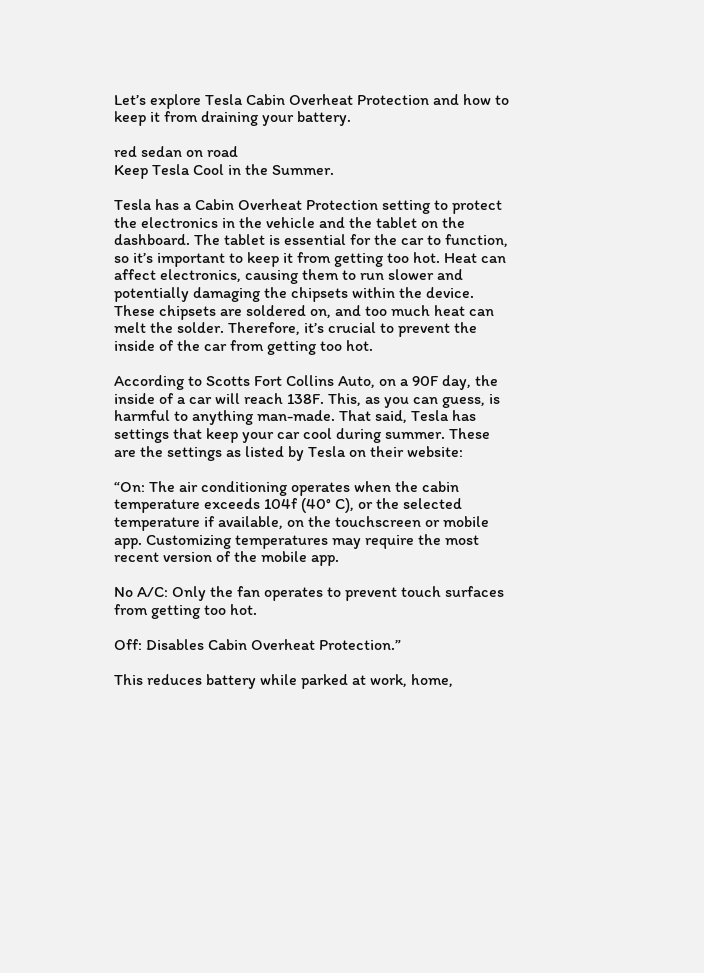Let’s explore Tesla Cabin Overheat Protection and how to keep it from draining your battery.

red sedan on road
Keep Tesla Cool in the Summer.

Tesla has a Cabin Overheat Protection setting to protect the electronics in the vehicle and the tablet on the dashboard. The tablet is essential for the car to function, so it’s important to keep it from getting too hot. Heat can affect electronics, causing them to run slower and potentially damaging the chipsets within the device. These chipsets are soldered on, and too much heat can melt the solder. Therefore, it’s crucial to prevent the inside of the car from getting too hot.

According to Scotts Fort Collins Auto, on a 90F day, the inside of a car will reach 138F. This, as you can guess, is harmful to anything man-made. That said, Tesla has settings that keep your car cool during summer. These are the settings as listed by Tesla on their website:

“On: The air conditioning operates when the cabin temperature exceeds 104f (40° C), or the selected temperature if available, on the touchscreen or mobile app. Customizing temperatures may require the most recent version of the mobile app.

No A/C: Only the fan operates to prevent touch surfaces from getting too hot.

Off: Disables Cabin Overheat Protection.”

This reduces battery while parked at work, home,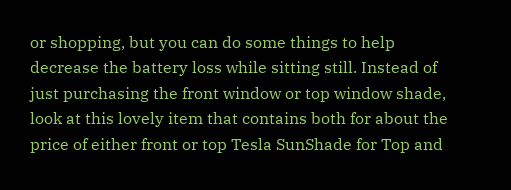or shopping, but you can do some things to help decrease the battery loss while sitting still. Instead of just purchasing the front window or top window shade, look at this lovely item that contains both for about the price of either front or top Tesla SunShade for Top and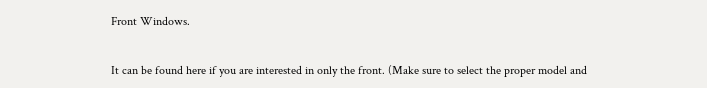Front Windows.


It can be found here if you are interested in only the front. (Make sure to select the proper model and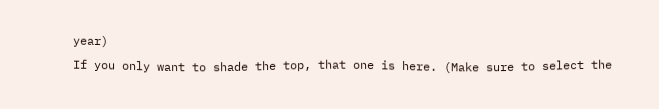year)
If you only want to shade the top, that one is here. (Make sure to select the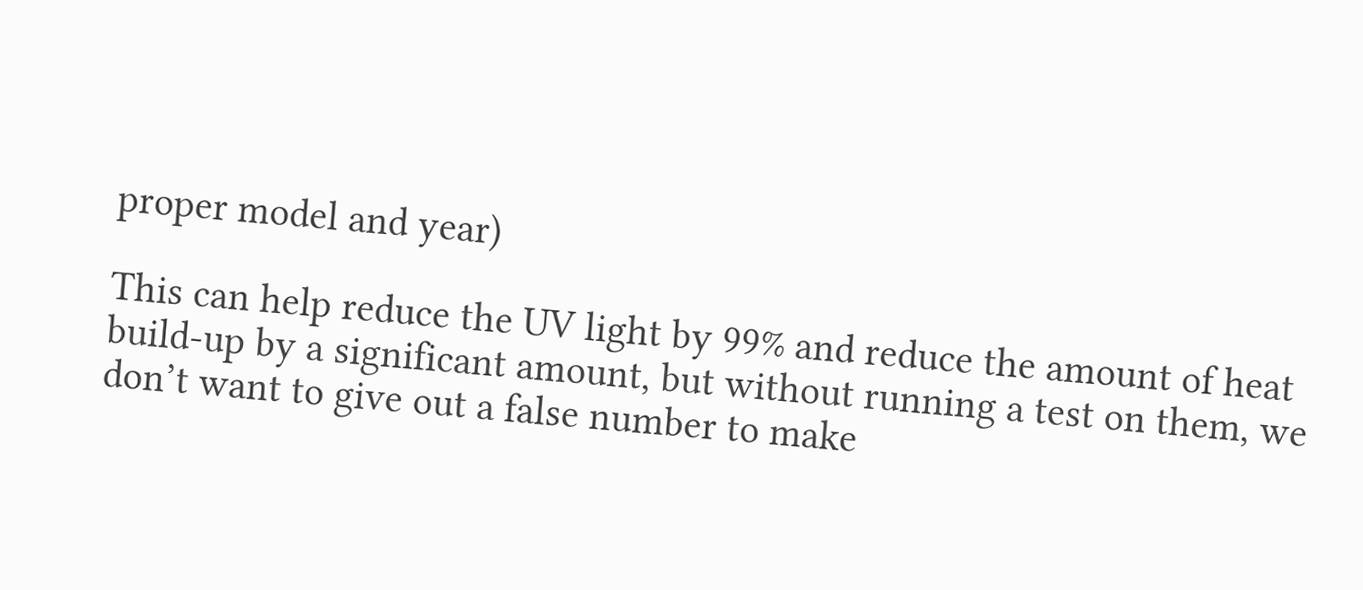proper model and year)

This can help reduce the UV light by 99% and reduce the amount of heat build-up by a significant amount, but without running a test on them, we don’t want to give out a false number to make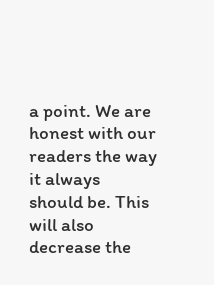a point. We are honest with our readers the way it always should be. This will also decrease the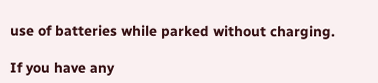use of batteries while parked without charging.

If you have any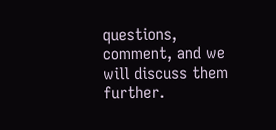questions, comment, and we will discuss them further.